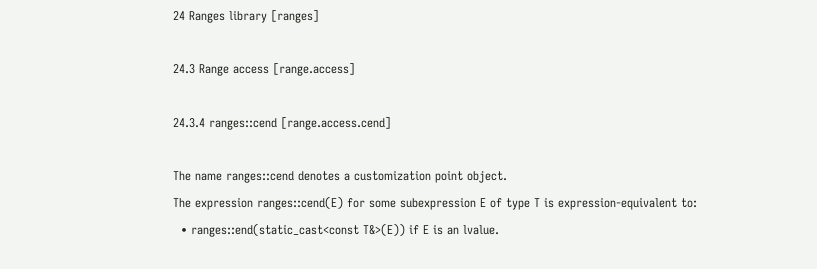24 Ranges library [ranges]

24.3 Range access [range.access]

24.3.4 ranges::cend [range.access.cend]

The name ranges::cend denotes a customization point object.
The expression ranges::cend(E) for some subexpression E of type T is expression-equivalent to:
  • ranges::end(static_cast<const T&>(E)) if E is an lvalue.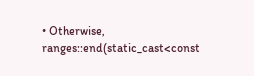• Otherwise, ranges::end(static_cast<const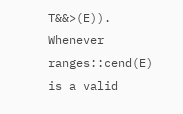T&&>(E)).
Whenever ranges::cend(E) is a valid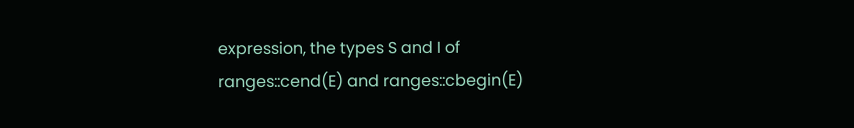expression, the types S and I of ranges::cend(E) and ranges::cbegin(E)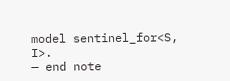model sentinel_for<S, I>.
— end note